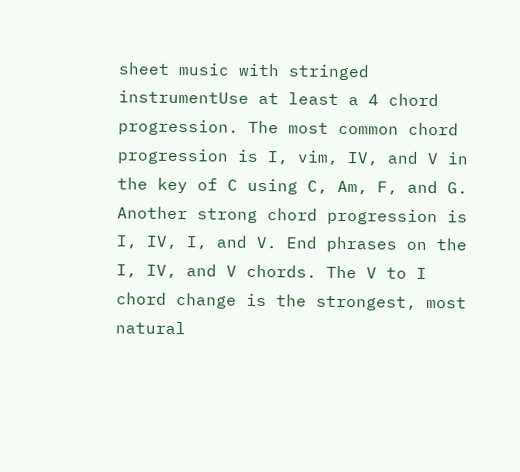sheet music with stringed instrumentUse at least a 4 chord progression. The most common chord progression is I, vim, IV, and V in the key of C using C, Am, F, and G. Another strong chord progression is I, IV, I, and V. End phrases on the I, IV, and V chords. The V to I chord change is the strongest, most natural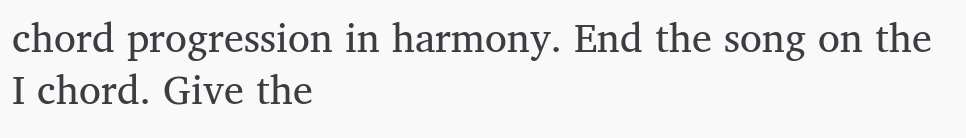chord progression in harmony. End the song on the I chord. Give the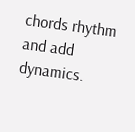chords rhythm and add dynamics.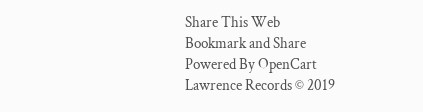Share This Web
Bookmark and Share
Powered By OpenCart
Lawrence Records © 2019